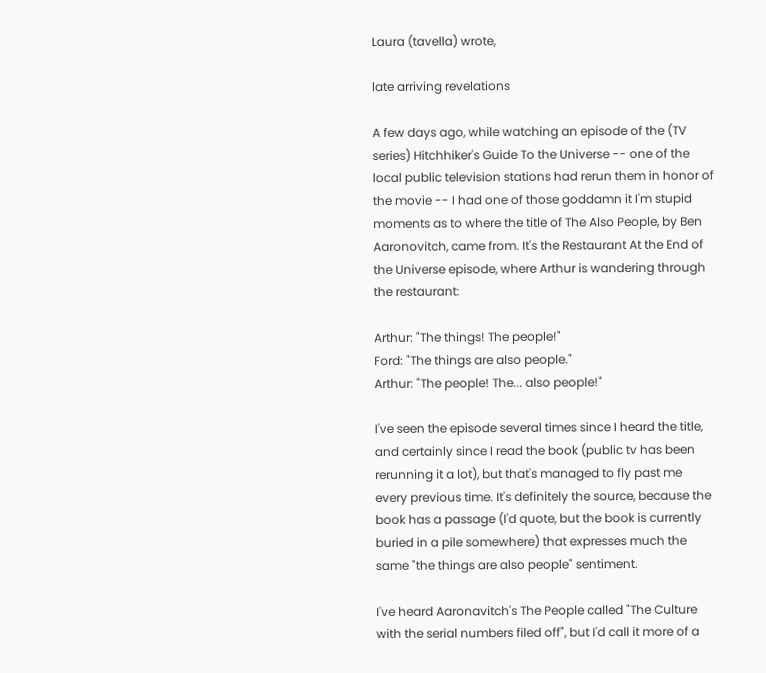Laura (tavella) wrote,

late arriving revelations

A few days ago, while watching an episode of the (TV series) Hitchhiker's Guide To the Universe -- one of the local public television stations had rerun them in honor of the movie -- I had one of those goddamn it I'm stupid moments as to where the title of The Also People, by Ben Aaronovitch, came from. It's the Restaurant At the End of the Universe episode, where Arthur is wandering through the restaurant:

Arthur: "The things! The people!"
Ford: "The things are also people."
Arthur: "The people! The... also people!"

I've seen the episode several times since I heard the title, and certainly since I read the book (public tv has been rerunning it a lot), but that's managed to fly past me every previous time. It's definitely the source, because the book has a passage (I'd quote, but the book is currently buried in a pile somewhere) that expresses much the same "the things are also people" sentiment.

I've heard Aaronavitch's The People called "The Culture with the serial numbers filed off", but I'd call it more of a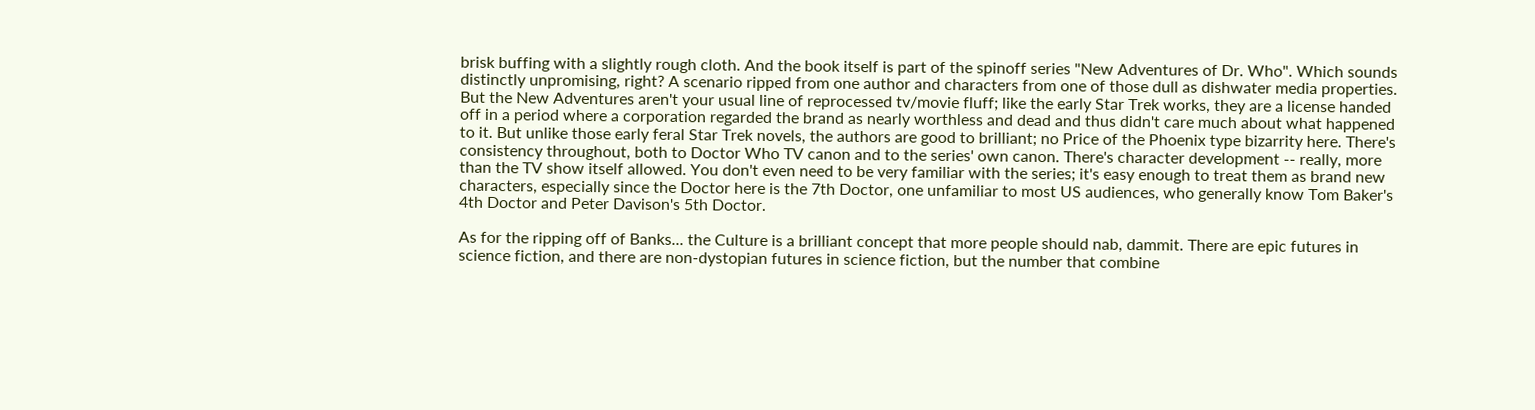brisk buffing with a slightly rough cloth. And the book itself is part of the spinoff series "New Adventures of Dr. Who". Which sounds distinctly unpromising, right? A scenario ripped from one author and characters from one of those dull as dishwater media properties. But the New Adventures aren't your usual line of reprocessed tv/movie fluff; like the early Star Trek works, they are a license handed off in a period where a corporation regarded the brand as nearly worthless and dead and thus didn't care much about what happened to it. But unlike those early feral Star Trek novels, the authors are good to brilliant; no Price of the Phoenix type bizarrity here. There's consistency throughout, both to Doctor Who TV canon and to the series' own canon. There's character development -- really, more than the TV show itself allowed. You don't even need to be very familiar with the series; it's easy enough to treat them as brand new characters, especially since the Doctor here is the 7th Doctor, one unfamiliar to most US audiences, who generally know Tom Baker's 4th Doctor and Peter Davison's 5th Doctor.

As for the ripping off of Banks... the Culture is a brilliant concept that more people should nab, dammit. There are epic futures in science fiction, and there are non-dystopian futures in science fiction, but the number that combine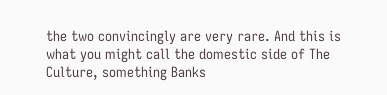the two convincingly are very rare. And this is what you might call the domestic side of The Culture, something Banks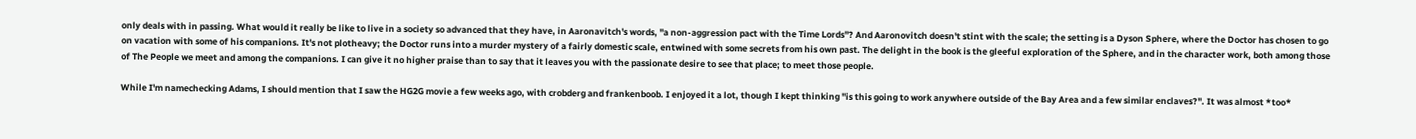only deals with in passing. What would it really be like to live in a society so advanced that they have, in Aaronavitch's words, "a non-aggression pact with the Time Lords"? And Aaronovitch doesn't stint with the scale; the setting is a Dyson Sphere, where the Doctor has chosen to go on vacation with some of his companions. It's not plotheavy; the Doctor runs into a murder mystery of a fairly domestic scale, entwined with some secrets from his own past. The delight in the book is the gleeful exploration of the Sphere, and in the character work, both among those of The People we meet and among the companions. I can give it no higher praise than to say that it leaves you with the passionate desire to see that place; to meet those people.

While I'm namechecking Adams, I should mention that I saw the HG2G movie a few weeks ago, with crobderg and frankenboob. I enjoyed it a lot, though I kept thinking "is this going to work anywhere outside of the Bay Area and a few similar enclaves?". It was almost *too*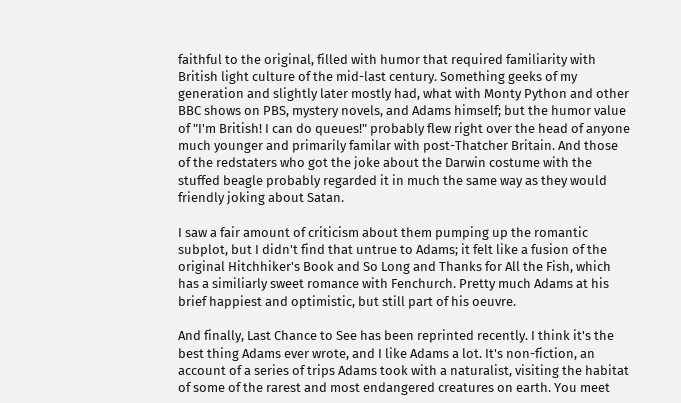faithful to the original, filled with humor that required familiarity with British light culture of the mid-last century. Something geeks of my generation and slightly later mostly had, what with Monty Python and other BBC shows on PBS, mystery novels, and Adams himself; but the humor value of "I'm British! I can do queues!" probably flew right over the head of anyone much younger and primarily familar with post-Thatcher Britain. And those of the redstaters who got the joke about the Darwin costume with the stuffed beagle probably regarded it in much the same way as they would friendly joking about Satan.

I saw a fair amount of criticism about them pumping up the romantic subplot, but I didn't find that untrue to Adams; it felt like a fusion of the original Hitchhiker's Book and So Long and Thanks for All the Fish, which has a similiarly sweet romance with Fenchurch. Pretty much Adams at his brief happiest and optimistic, but still part of his oeuvre.

And finally, Last Chance to See has been reprinted recently. I think it's the best thing Adams ever wrote, and I like Adams a lot. It's non-fiction, an account of a series of trips Adams took with a naturalist, visiting the habitat of some of the rarest and most endangered creatures on earth. You meet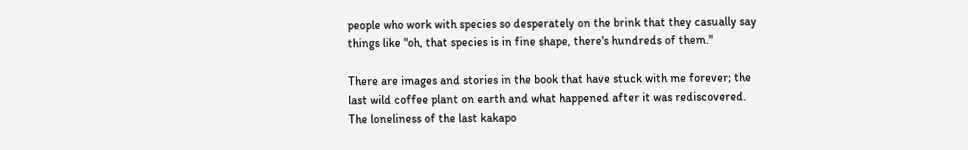people who work with species so desperately on the brink that they casually say things like "oh, that species is in fine shape, there's hundreds of them."

There are images and stories in the book that have stuck with me forever; the last wild coffee plant on earth and what happened after it was rediscovered. The loneliness of the last kakapo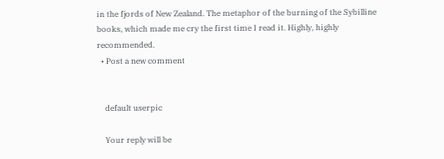in the fjords of New Zealand. The metaphor of the burning of the Sybilline books, which made me cry the first time I read it. Highly, highly recommended.
  • Post a new comment


    default userpic

    Your reply will be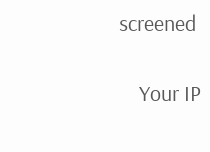screened

    Your IP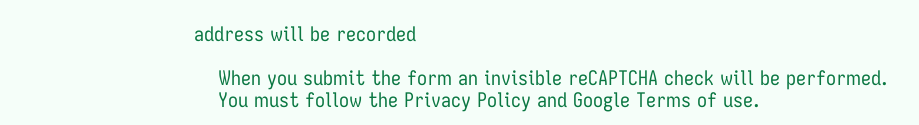address will be recorded

    When you submit the form an invisible reCAPTCHA check will be performed.
    You must follow the Privacy Policy and Google Terms of use.